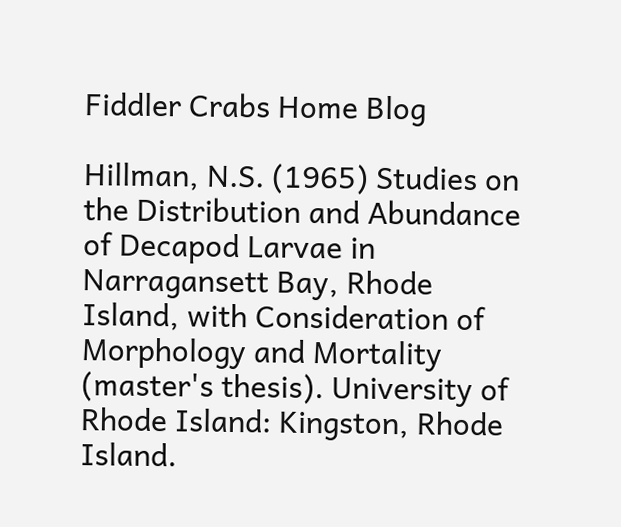Fiddler Crabs Home Blog

Hillman, N.S. (1965) Studies on the Distribution and Abundance of Decapod Larvae in Narragansett Bay, Rhode Island, with Consideration of Morphology and Mortality (master's thesis). University of Rhode Island: Kingston, Rhode Island.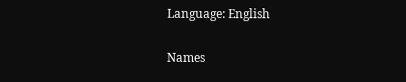Language: English

Names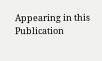Appearing in this Publication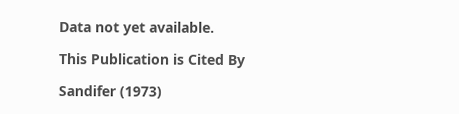Data not yet available.

This Publication is Cited By

Sandifer (1973)